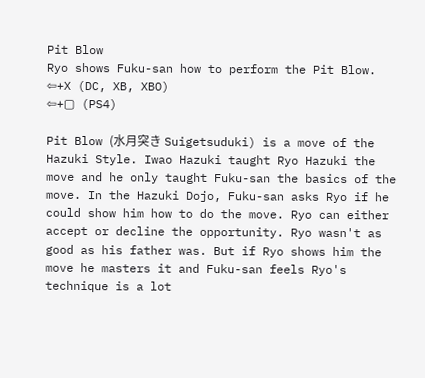Pit Blow
Ryo shows Fuku-san how to perform the Pit Blow.
⇦+X (DC, XB, XBO)
⇦+▢ (PS4)

Pit Blow (水月突き Suigetsuduki) is a move of the Hazuki Style. Iwao Hazuki taught Ryo Hazuki the move and he only taught Fuku-san the basics of the move. In the Hazuki Dojo, Fuku-san asks Ryo if he could show him how to do the move. Ryo can either accept or decline the opportunity. Ryo wasn't as good as his father was. But if Ryo shows him the move he masters it and Fuku-san feels Ryo's technique is a lot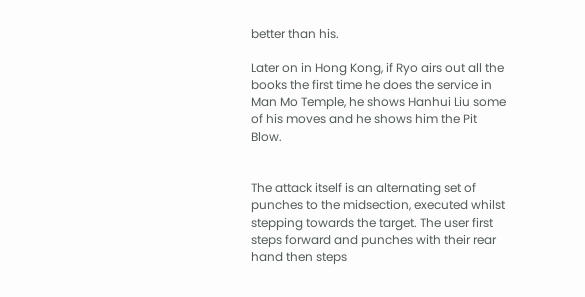better than his.

Later on in Hong Kong, if Ryo airs out all the books the first time he does the service in Man Mo Temple, he shows Hanhui Liu some of his moves and he shows him the Pit Blow.


The attack itself is an alternating set of punches to the midsection, executed whilst stepping towards the target. The user first steps forward and punches with their rear hand then steps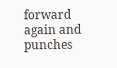forward again and punches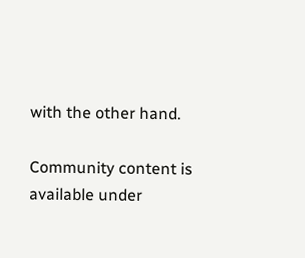with the other hand.

Community content is available under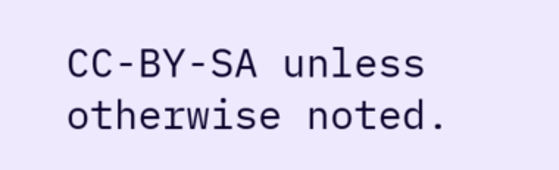CC-BY-SA unless otherwise noted.